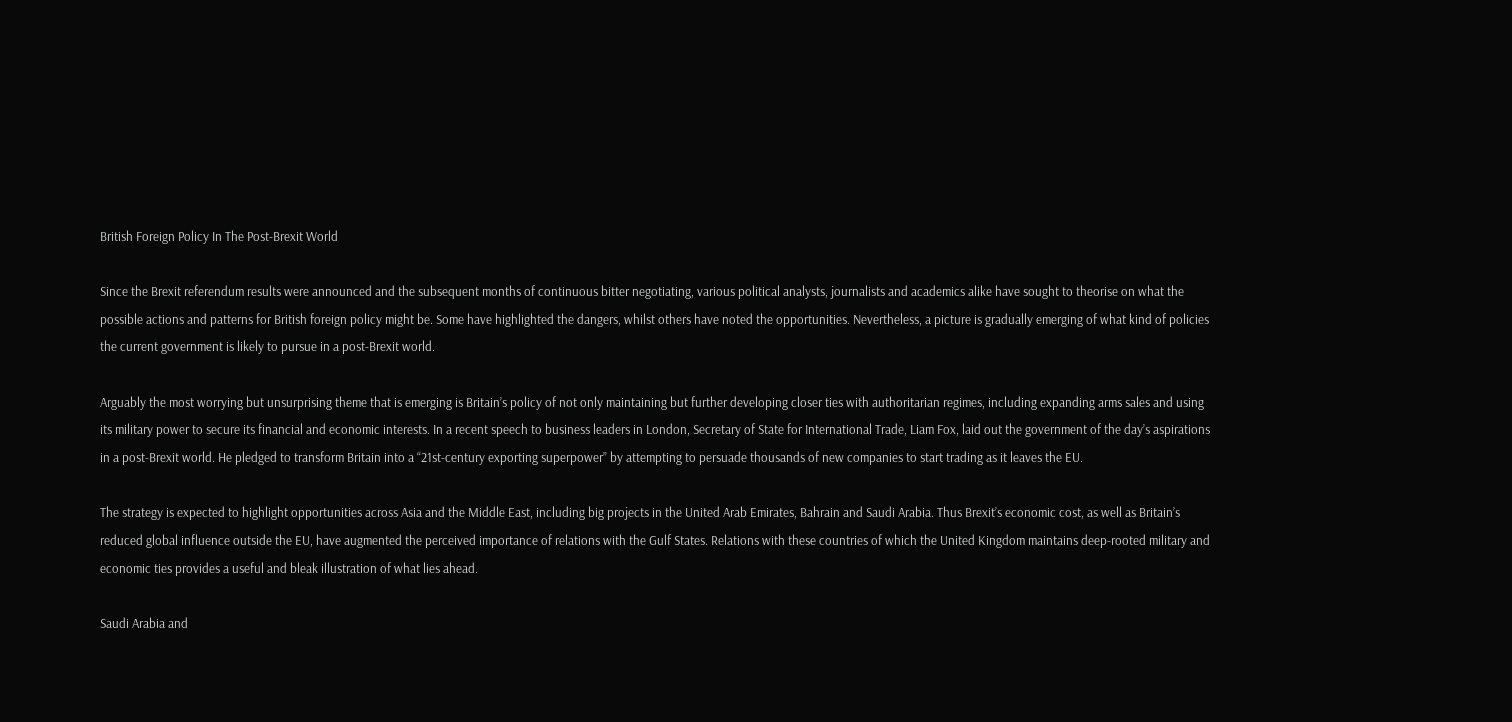British Foreign Policy In The Post-Brexit World

Since the Brexit referendum results were announced and the subsequent months of continuous bitter negotiating, various political analysts, journalists and academics alike have sought to theorise on what the possible actions and patterns for British foreign policy might be. Some have highlighted the dangers, whilst others have noted the opportunities. Nevertheless, a picture is gradually emerging of what kind of policies the current government is likely to pursue in a post-Brexit world.

Arguably the most worrying but unsurprising theme that is emerging is Britain’s policy of not only maintaining but further developing closer ties with authoritarian regimes, including expanding arms sales and using its military power to secure its financial and economic interests. In a recent speech to business leaders in London, Secretary of State for International Trade, Liam Fox, laid out the government of the day’s aspirations in a post-Brexit world. He pledged to transform Britain into a “21st-century exporting superpower” by attempting to persuade thousands of new companies to start trading as it leaves the EU.

The strategy is expected to highlight opportunities across Asia and the Middle East, including big projects in the United Arab Emirates, Bahrain and Saudi Arabia. Thus Brexit’s economic cost, as well as Britain’s reduced global influence outside the EU, have augmented the perceived importance of relations with the Gulf States. Relations with these countries of which the United Kingdom maintains deep-rooted military and economic ties provides a useful and bleak illustration of what lies ahead.

Saudi Arabia and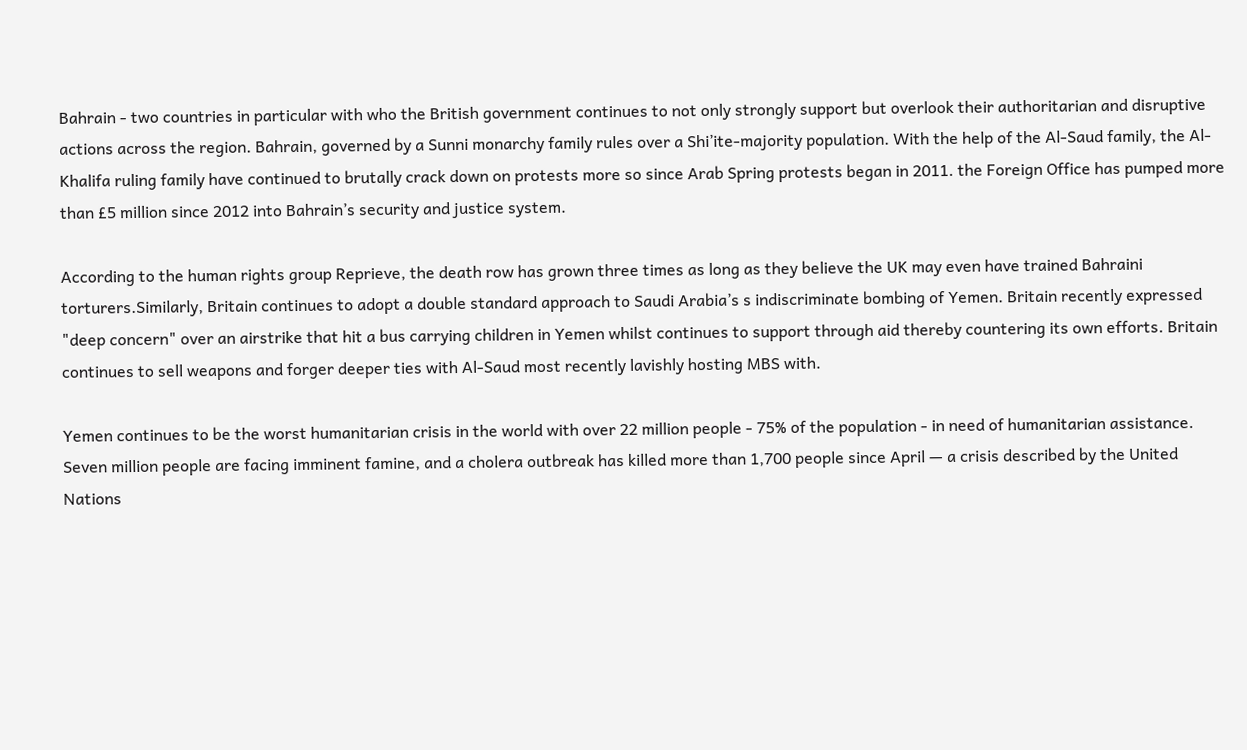Bahrain - two countries in particular with who the British government continues to not only strongly support but overlook their authoritarian and disruptive actions across the region. Bahrain, governed by a Sunni monarchy family rules over a Shi’ite-majority population. With the help of the Al-Saud family, the Al-Khalifa ruling family have continued to brutally crack down on protests more so since Arab Spring protests began in 2011. the Foreign Office has pumped more than £5 million since 2012 into Bahrain’s security and justice system.

According to the human rights group Reprieve, the death row has grown three times as long as they believe the UK may even have trained Bahraini torturers.Similarly, Britain continues to adopt a double standard approach to Saudi Arabia’s s indiscriminate bombing of Yemen. Britain recently expressed "deep concern" over an airstrike that hit a bus carrying children in Yemen whilst continues to support through aid thereby countering its own efforts. Britain continues to sell weapons and forger deeper ties with Al-Saud most recently lavishly hosting MBS with.

Yemen continues to be the worst humanitarian crisis in the world with over 22 million people - 75% of the population - in need of humanitarian assistance. Seven million people are facing imminent famine, and a cholera outbreak has killed more than 1,700 people since April — a crisis described by the United Nations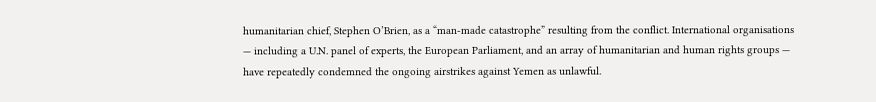humanitarian chief, Stephen O’Brien, as a “man-made catastrophe” resulting from the conflict. International organisations — including a U.N. panel of experts, the European Parliament, and an array of humanitarian and human rights groups — have repeatedly condemned the ongoing airstrikes against Yemen as unlawful.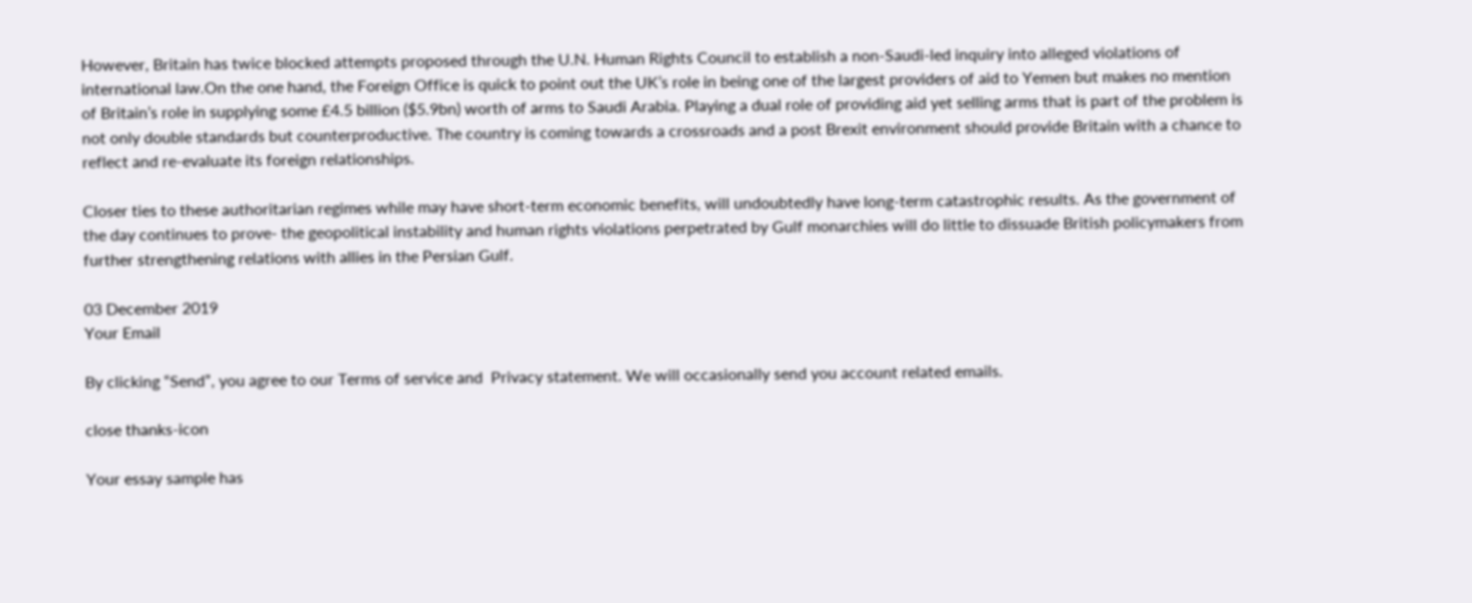However, Britain has twice blocked attempts proposed through the U.N. Human Rights Council to establish a non-Saudi-led inquiry into alleged violations of international law.On the one hand, the Foreign Office is quick to point out the UK’s role in being one of the largest providers of aid to Yemen but makes no mention of Britain’s role in supplying some £4.5 billion ($5.9bn) worth of arms to Saudi Arabia. Playing a dual role of providing aid yet selling arms that is part of the problem is not only double standards but counterproductive. The country is coming towards a crossroads and a post Brexit environment should provide Britain with a chance to reflect and re-evaluate its foreign relationships.

Closer ties to these authoritarian regimes while may have short-term economic benefits, will undoubtedly have long-term catastrophic results. As the government of the day continues to prove- the geopolitical instability and human rights violations perpetrated by Gulf monarchies will do little to dissuade British policymakers from further strengthening relations with allies in the Persian Gulf.

03 December 2019
Your Email

By clicking “Send”, you agree to our Terms of service and  Privacy statement. We will occasionally send you account related emails.

close thanks-icon

Your essay sample has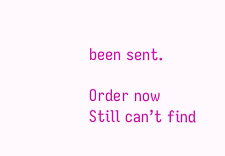been sent.

Order now
Still can’t find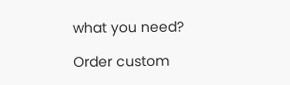what you need?

Order custom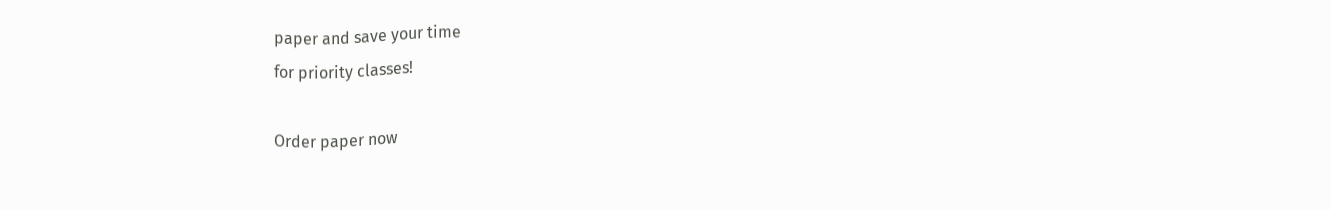paper and save your time
for priority classes!

Order paper now